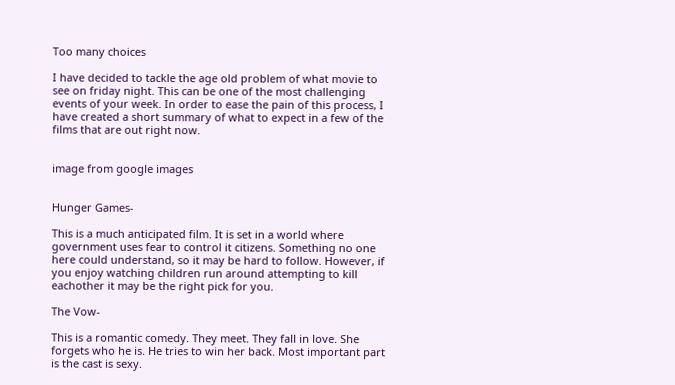Too many choices

I have decided to tackle the age old problem of what movie to see on friday night. This can be one of the most challenging events of your week. In order to ease the pain of this process, I have created a short summary of what to expect in a few of the films that are out right now.


image from google images


Hunger Games-

This is a much anticipated film. It is set in a world where government uses fear to control it citizens. Something no one here could understand, so it may be hard to follow. However, if you enjoy watching children run around attempting to kill eachother it may be the right pick for you.

The Vow-

This is a romantic comedy. They meet. They fall in love. She forgets who he is. He tries to win her back. Most important part is the cast is sexy.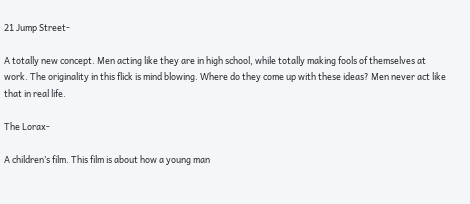21 Jump Street-

A totally new concept. Men acting like they are in high school, while totally making fools of themselves at work. The originality in this flick is mind blowing. Where do they come up with these ideas? Men never act like that in real life.

The Lorax-

A children’s film. This film is about how a young man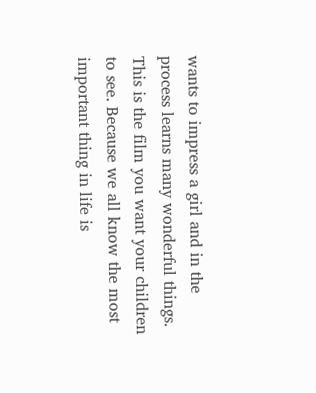wants to impress a girl and in the process learns many wonderful things. This is the film you want your children to see. Because we all know the most important thing in life is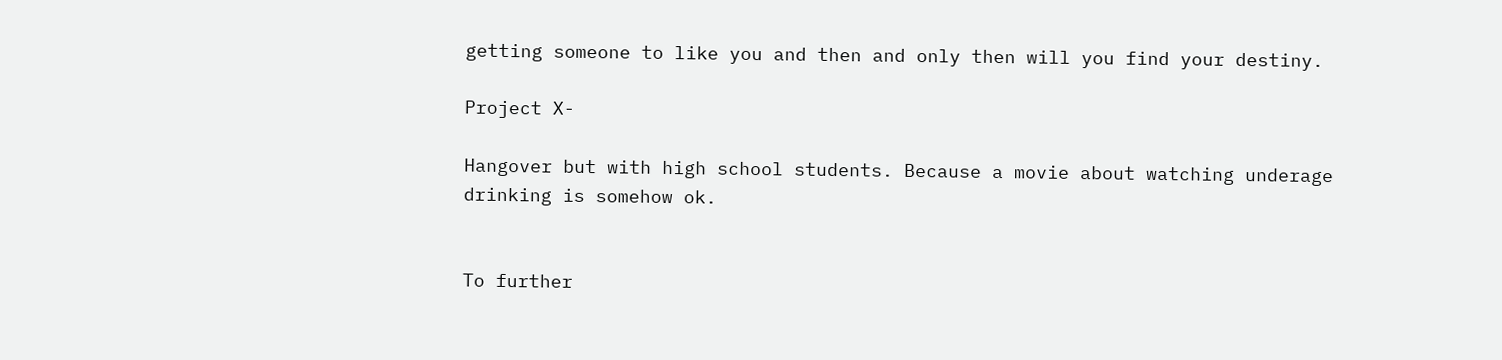getting someone to like you and then and only then will you find your destiny.

Project X-

Hangover but with high school students. Because a movie about watching underage drinking is somehow ok.


To further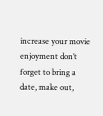increase your movie enjoyment don’t forget to bring a date, make out,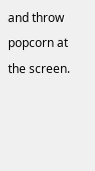and throw popcorn at the screen.